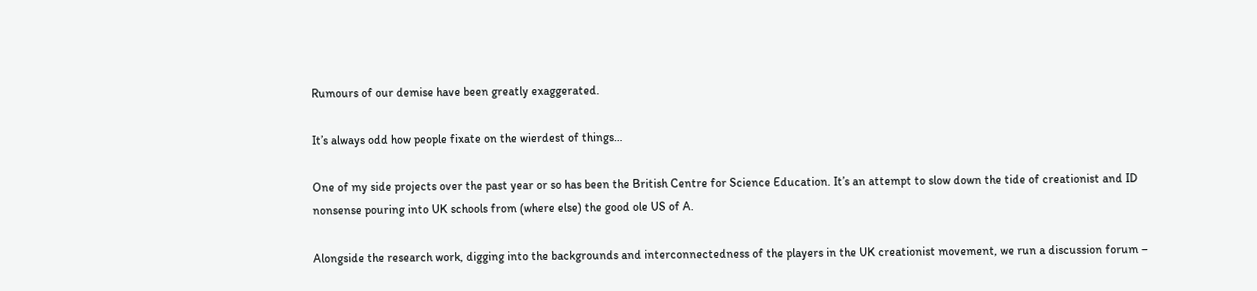Rumours of our demise have been greatly exaggerated.

It’s always odd how people fixate on the wierdest of things…

One of my side projects over the past year or so has been the British Centre for Science Education. It’s an attempt to slow down the tide of creationist and ID nonsense pouring into UK schools from (where else) the good ole US of A.

Alongside the research work, digging into the backgrounds and interconnectedness of the players in the UK creationist movement, we run a discussion forum –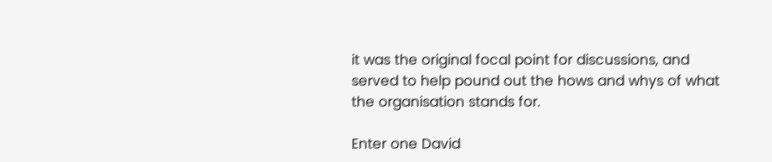it was the original focal point for discussions, and served to help pound out the hows and whys of what the organisation stands for.

Enter one David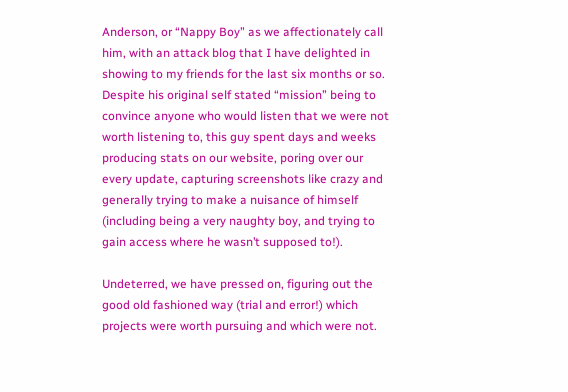Anderson, or “Nappy Boy” as we affectionately call him, with an attack blog that I have delighted in showing to my friends for the last six months or so. Despite his original self stated “mission” being to convince anyone who would listen that we were not worth listening to, this guy spent days and weeks producing stats on our website, poring over our every update, capturing screenshots like crazy and generally trying to make a nuisance of himself (including being a very naughty boy, and trying to gain access where he wasn’t supposed to!).

Undeterred, we have pressed on, figuring out the good old fashioned way (trial and error!) which projects were worth pursuing and which were not.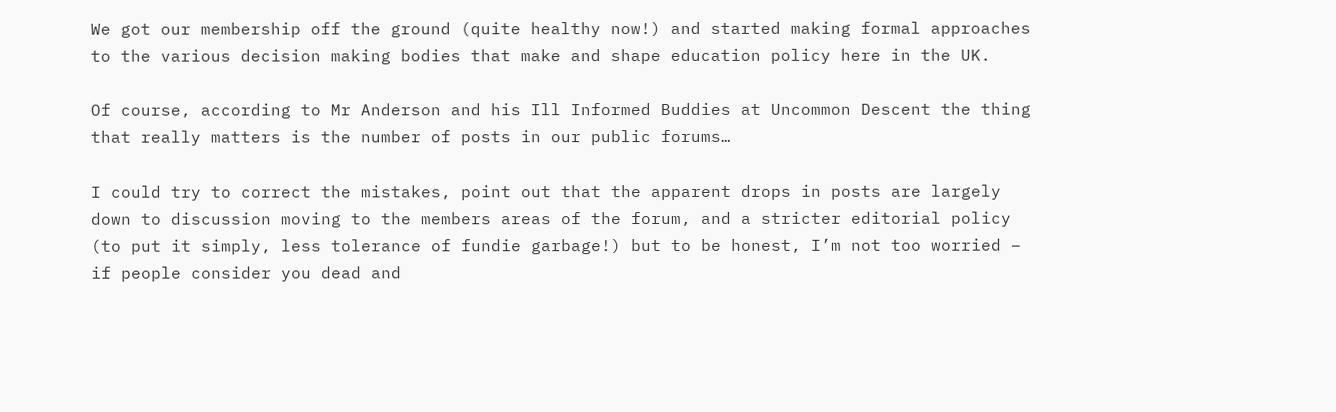We got our membership off the ground (quite healthy now!) and started making formal approaches to the various decision making bodies that make and shape education policy here in the UK.

Of course, according to Mr Anderson and his Ill Informed Buddies at Uncommon Descent the thing that really matters is the number of posts in our public forums…

I could try to correct the mistakes, point out that the apparent drops in posts are largely down to discussion moving to the members areas of the forum, and a stricter editorial policy (to put it simply, less tolerance of fundie garbage!) but to be honest, I’m not too worried – if people consider you dead and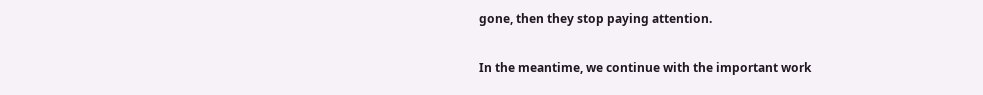gone, then they stop paying attention.

In the meantime, we continue with the important work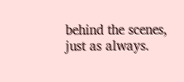behind the scenes, just as always.